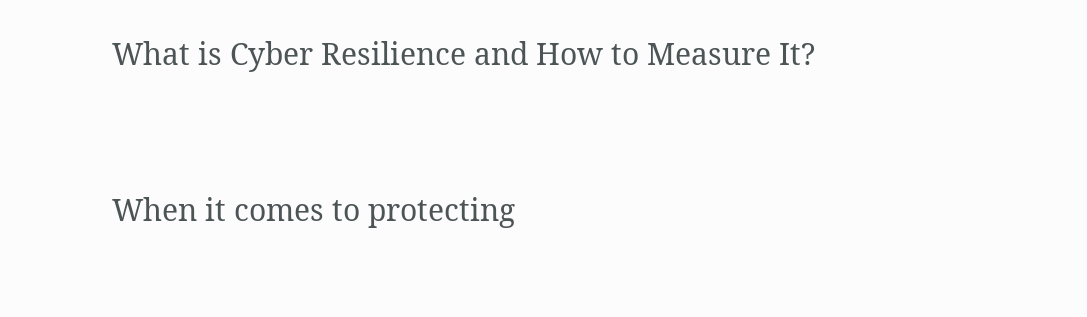What is Cyber Resilience and How to Measure It?


When it comes to protecting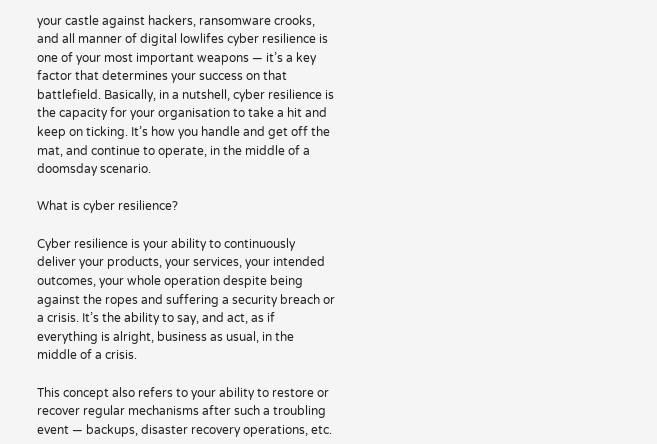your castle against hackers, ransomware crooks, and all manner of digital lowlifes cyber resilience is one of your most important weapons — it’s a key factor that determines your success on that battlefield. Basically, in a nutshell, cyber resilience is the capacity for your organisation to take a hit and keep on ticking. It’s how you handle and get off the mat, and continue to operate, in the middle of a doomsday scenario.

What is cyber resilience?

Cyber resilience is your ability to continuously deliver your products, your services, your intended outcomes, your whole operation despite being against the ropes and suffering a security breach or a crisis. It’s the ability to say, and act, as if everything is alright, business as usual, in the middle of a crisis.

This concept also refers to your ability to restore or recover regular mechanisms after such a troubling event — backups, disaster recovery operations, etc.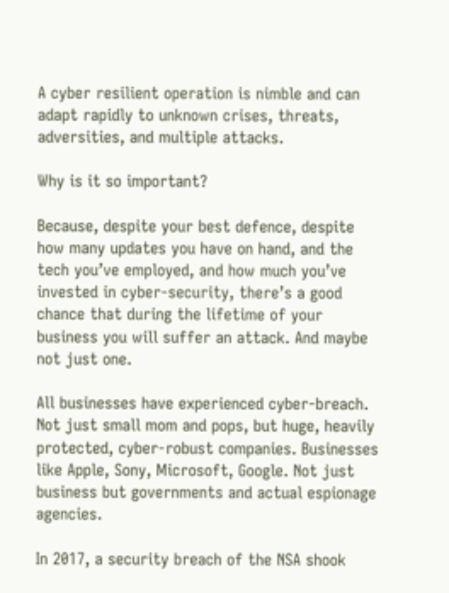A cyber resilient operation is nimble and can adapt rapidly to unknown crises, threats, adversities, and multiple attacks.

Why is it so important?

Because, despite your best defence, despite how many updates you have on hand, and the tech you’ve employed, and how much you’ve invested in cyber-security, there’s a good chance that during the lifetime of your business you will suffer an attack. And maybe not just one.

All businesses have experienced cyber-breach. Not just small mom and pops, but huge, heavily protected, cyber-robust companies. Businesses like Apple, Sony, Microsoft, Google. Not just business but governments and actual espionage agencies.

In 2017, a security breach of the NSA shook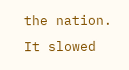the nation. It slowed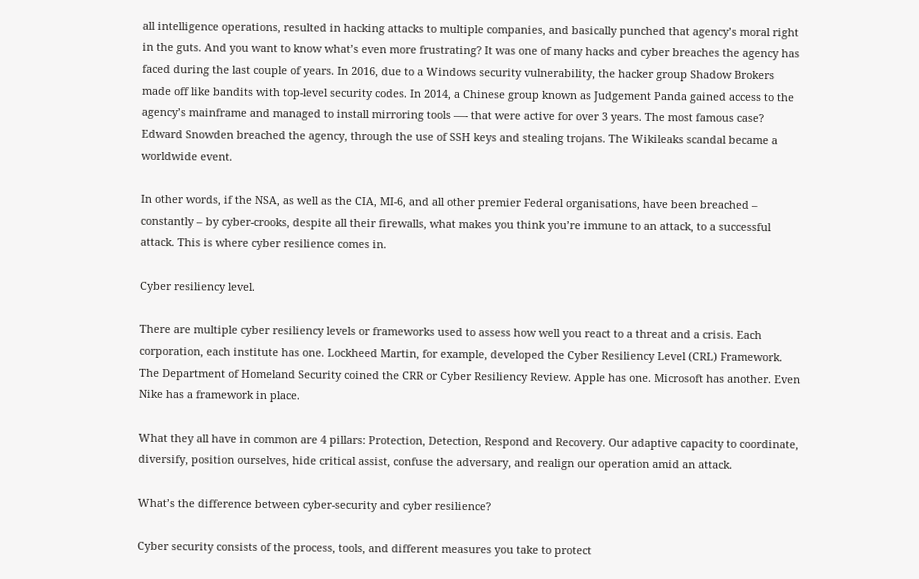all intelligence operations, resulted in hacking attacks to multiple companies, and basically punched that agency’s moral right in the guts. And you want to know what’s even more frustrating? It was one of many hacks and cyber breaches the agency has faced during the last couple of years. In 2016, due to a Windows security vulnerability, the hacker group Shadow Brokers made off like bandits with top-level security codes. In 2014, a Chinese group known as Judgement Panda gained access to the agency’s mainframe and managed to install mirroring tools —- that were active for over 3 years. The most famous case? Edward Snowden breached the agency, through the use of SSH keys and stealing trojans. The Wikileaks scandal became a worldwide event.

In other words, if the NSA, as well as the CIA, MI-6, and all other premier Federal organisations, have been breached – constantly – by cyber-crooks, despite all their firewalls, what makes you think you’re immune to an attack, to a successful attack. This is where cyber resilience comes in.

Cyber resiliency level.

There are multiple cyber resiliency levels or frameworks used to assess how well you react to a threat and a crisis. Each corporation, each institute has one. Lockheed Martin, for example, developed the Cyber Resiliency Level (CRL) Framework. The Department of Homeland Security coined the CRR or Cyber Resiliency Review. Apple has one. Microsoft has another. Even Nike has a framework in place.

What they all have in common are 4 pillars: Protection, Detection, Respond and Recovery. Our adaptive capacity to coordinate, diversify, position ourselves, hide critical assist, confuse the adversary, and realign our operation amid an attack.

What’s the difference between cyber-security and cyber resilience?

Cyber security consists of the process, tools, and different measures you take to protect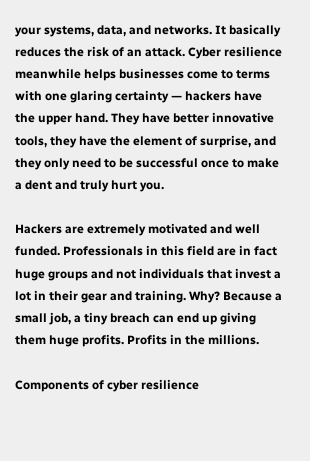your systems, data, and networks. It basically reduces the risk of an attack. Cyber resilience meanwhile helps businesses come to terms with one glaring certainty — hackers have the upper hand. They have better innovative tools, they have the element of surprise, and they only need to be successful once to make a dent and truly hurt you.

Hackers are extremely motivated and well funded. Professionals in this field are in fact huge groups and not individuals that invest a lot in their gear and training. Why? Because a small job, a tiny breach can end up giving them huge profits. Profits in the millions.

Components of cyber resilience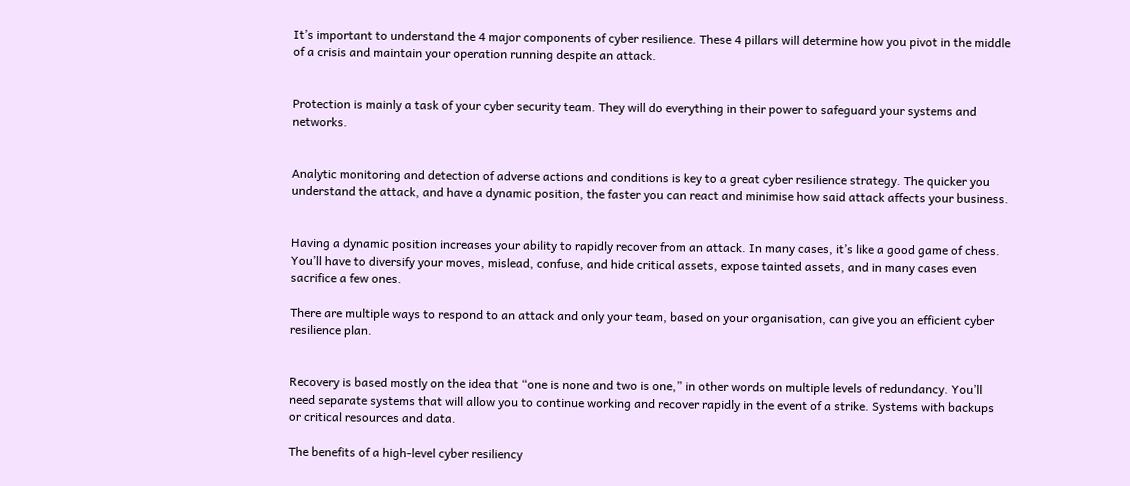It’s important to understand the 4 major components of cyber resilience. These 4 pillars will determine how you pivot in the middle of a crisis and maintain your operation running despite an attack.


Protection is mainly a task of your cyber security team. They will do everything in their power to safeguard your systems and networks.


Analytic monitoring and detection of adverse actions and conditions is key to a great cyber resilience strategy. The quicker you understand the attack, and have a dynamic position, the faster you can react and minimise how said attack affects your business.


Having a dynamic position increases your ability to rapidly recover from an attack. In many cases, it’s like a good game of chess. You’ll have to diversify your moves, mislead, confuse, and hide critical assets, expose tainted assets, and in many cases even sacrifice a few ones.

There are multiple ways to respond to an attack and only your team, based on your organisation, can give you an efficient cyber resilience plan.


Recovery is based mostly on the idea that “one is none and two is one,” in other words on multiple levels of redundancy. You’ll need separate systems that will allow you to continue working and recover rapidly in the event of a strike. Systems with backups or critical resources and data.

The benefits of a high-level cyber resiliency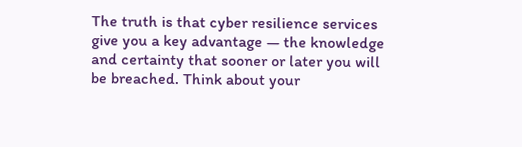The truth is that cyber resilience services give you a key advantage — the knowledge and certainty that sooner or later you will be breached. Think about your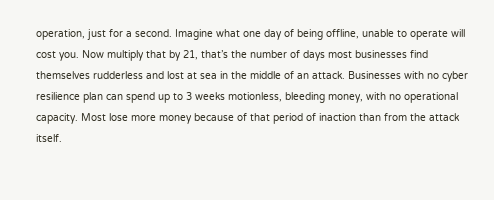operation, just for a second. Imagine what one day of being offline, unable to operate will cost you. Now multiply that by 21, that’s the number of days most businesses find themselves rudderless and lost at sea in the middle of an attack. Businesses with no cyber resilience plan can spend up to 3 weeks motionless, bleeding money, with no operational capacity. Most lose more money because of that period of inaction than from the attack itself.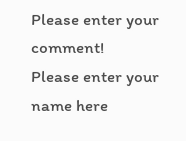Please enter your comment!
Please enter your name here